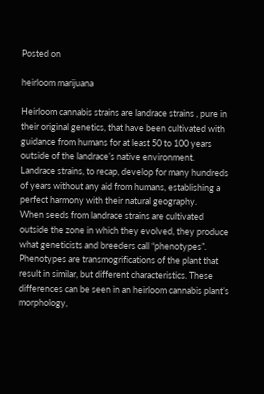Posted on

heirloom marijuana

Heirloom cannabis strains are landrace strains , pure in their original genetics, that have been cultivated with guidance from humans for at least 50 to 100 years outside of the landrace’s native environment. Landrace strains, to recap, develop for many hundreds of years without any aid from humans, establishing a perfect harmony with their natural geography.
When seeds from landrace strains are cultivated outside the zone in which they evolved, they produce what geneticists and breeders call “phenotypes”. Phenotypes are transmogrifications of the plant that result in similar, but different characteristics. These differences can be seen in an heirloom cannabis plant’s morphology,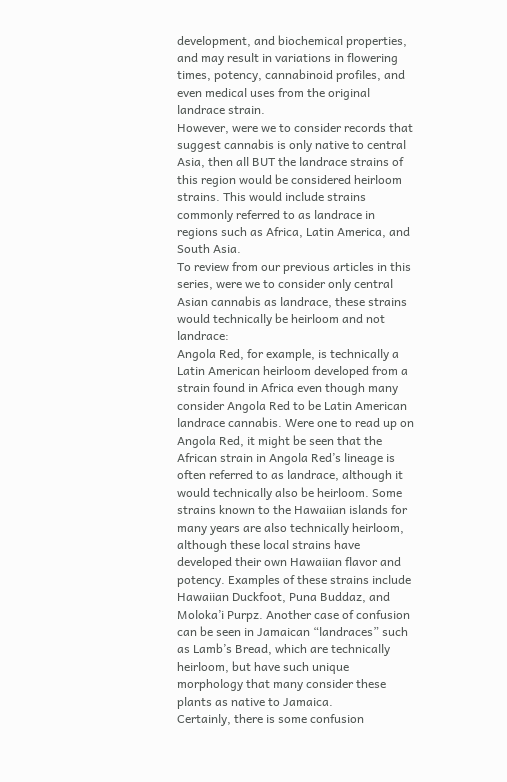development, and biochemical properties, and may result in variations in flowering times, potency, cannabinoid profiles, and even medical uses from the original landrace strain.
However, were we to consider records that suggest cannabis is only native to central Asia, then all BUT the landrace strains of this region would be considered heirloom strains. This would include strains commonly referred to as landrace in regions such as Africa, Latin America, and South Asia.
To review from our previous articles in this series, were we to consider only central Asian cannabis as landrace, these strains would technically be heirloom and not landrace:
Angola Red, for example, is technically a Latin American heirloom developed from a strain found in Africa even though many consider Angola Red to be Latin American landrace cannabis. Were one to read up on Angola Red, it might be seen that the African strain in Angola Red’s lineage is often referred to as landrace, although it would technically also be heirloom. Some strains known to the Hawaiian islands for many years are also technically heirloom, although these local strains have developed their own Hawaiian flavor and potency. Examples of these strains include Hawaiian Duckfoot, Puna Buddaz, and Moloka’i Purpz. Another case of confusion can be seen in Jamaican “landraces” such as Lamb’s Bread, which are technically heirloom, but have such unique morphology that many consider these plants as native to Jamaica.
Certainly, there is some confusion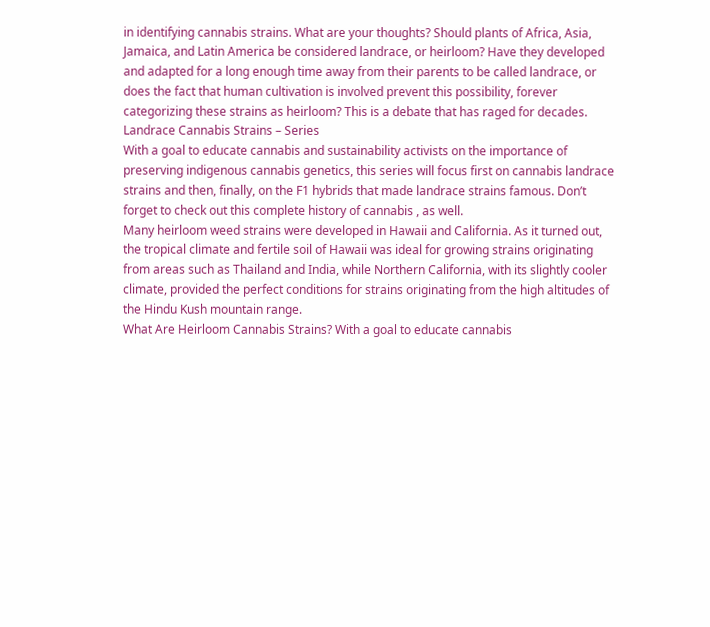in identifying cannabis strains. What are your thoughts? Should plants of Africa, Asia, Jamaica, and Latin America be considered landrace, or heirloom? Have they developed and adapted for a long enough time away from their parents to be called landrace, or does the fact that human cultivation is involved prevent this possibility, forever categorizing these strains as heirloom? This is a debate that has raged for decades.
Landrace Cannabis Strains – Series
With a goal to educate cannabis and sustainability activists on the importance of preserving indigenous cannabis genetics, this series will focus first on cannabis landrace strains and then, finally, on the F1 hybrids that made landrace strains famous. Don’t forget to check out this complete history of cannabis , as well.
Many heirloom weed strains were developed in Hawaii and California. As it turned out, the tropical climate and fertile soil of Hawaii was ideal for growing strains originating from areas such as Thailand and India, while Northern California, with its slightly cooler climate, provided the perfect conditions for strains originating from the high altitudes of the Hindu Kush mountain range.
What Are Heirloom Cannabis Strains? With a goal to educate cannabis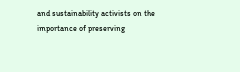and sustainability activists on the importance of preserving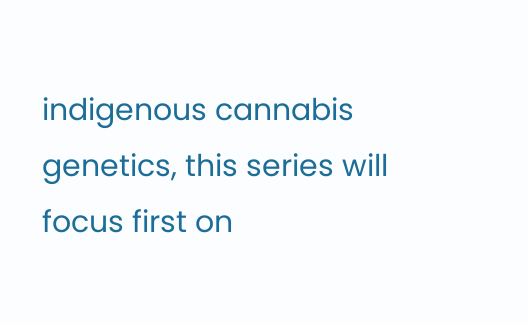indigenous cannabis genetics, this series will focus first on